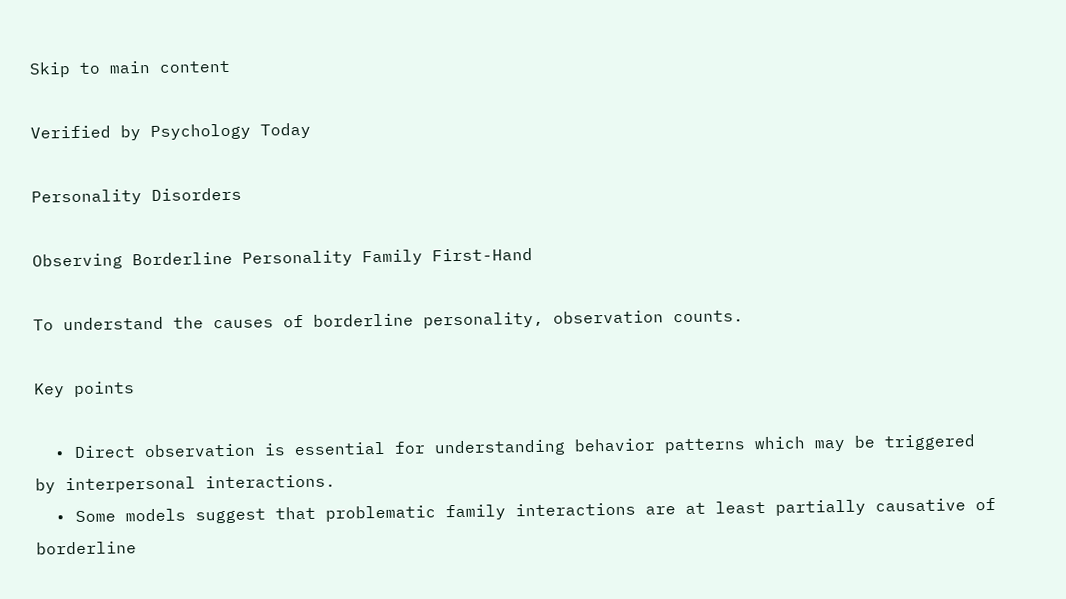Skip to main content

Verified by Psychology Today

Personality Disorders

Observing Borderline Personality Family First-Hand

To understand the causes of borderline personality, observation counts.

Key points

  • Direct observation is essential for understanding behavior patterns which may be triggered by interpersonal interactions.
  • Some models suggest that problematic family interactions are at least partially causative of borderline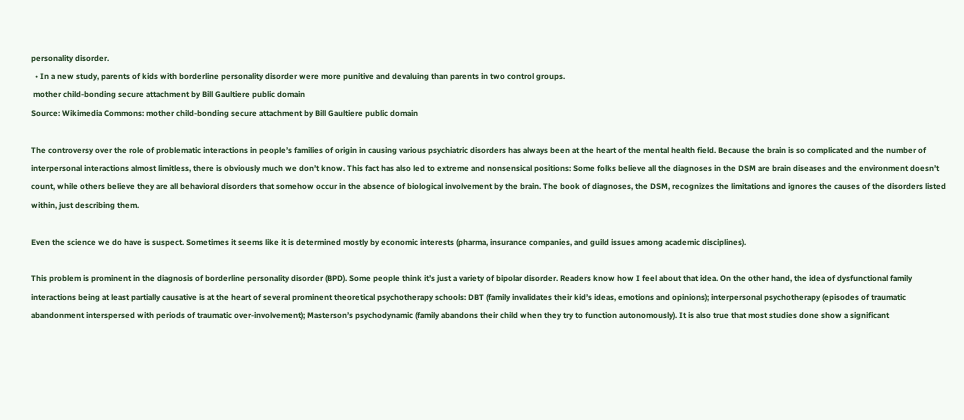personality disorder.
  • In a new study, parents of kids with borderline personality disorder were more punitive and devaluing than parents in two control groups.
 mother child-bonding secure attachment by Bill Gaultiere public domain
Source: Wikimedia Commons: mother child-bonding secure attachment by Bill Gaultiere public domain

The controversy over the role of problematic interactions in people’s families of origin in causing various psychiatric disorders has always been at the heart of the mental health field. Because the brain is so complicated and the number of interpersonal interactions almost limitless, there is obviously much we don’t know. This fact has also led to extreme and nonsensical positions: Some folks believe all the diagnoses in the DSM are brain diseases and the environment doesn’t count, while others believe they are all behavioral disorders that somehow occur in the absence of biological involvement by the brain. The book of diagnoses, the DSM, recognizes the limitations and ignores the causes of the disorders listed within, just describing them.

Even the science we do have is suspect. Sometimes it seems like it is determined mostly by economic interests (pharma, insurance companies, and guild issues among academic disciplines).

This problem is prominent in the diagnosis of borderline personality disorder (BPD). Some people think it’s just a variety of bipolar disorder. Readers know how I feel about that idea. On the other hand, the idea of dysfunctional family interactions being at least partially causative is at the heart of several prominent theoretical psychotherapy schools: DBT (family invalidates their kid’s ideas, emotions and opinions); interpersonal psychotherapy (episodes of traumatic abandonment interspersed with periods of traumatic over-involvement); Masterson’s psychodynamic (family abandons their child when they try to function autonomously). It is also true that most studies done show a significant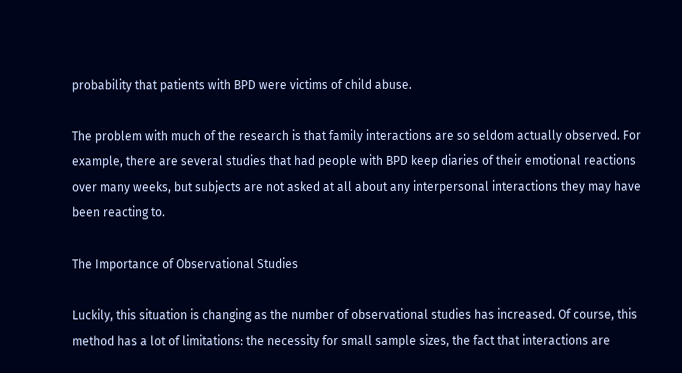probability that patients with BPD were victims of child abuse.

The problem with much of the research is that family interactions are so seldom actually observed. For example, there are several studies that had people with BPD keep diaries of their emotional reactions over many weeks, but subjects are not asked at all about any interpersonal interactions they may have been reacting to.

The Importance of Observational Studies

Luckily, this situation is changing as the number of observational studies has increased. Of course, this method has a lot of limitations: the necessity for small sample sizes, the fact that interactions are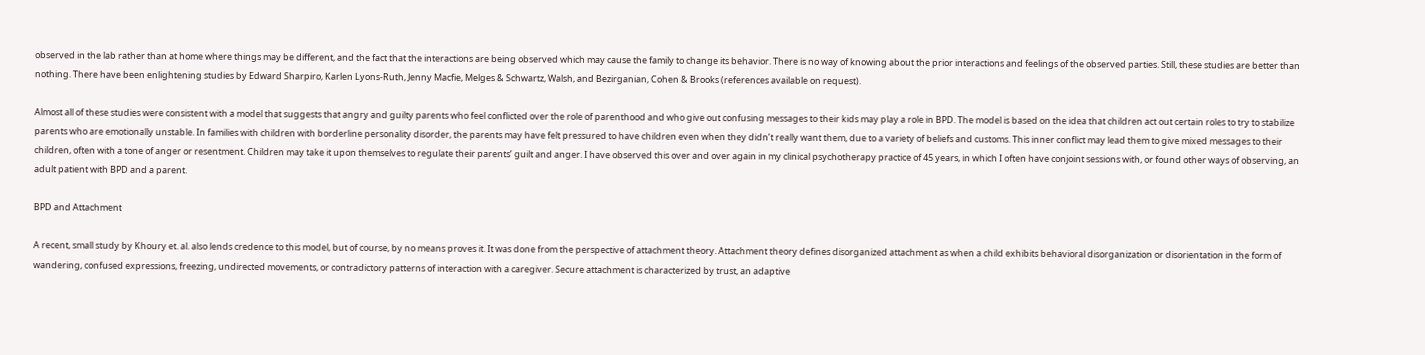observed in the lab rather than at home where things may be different, and the fact that the interactions are being observed which may cause the family to change its behavior. There is no way of knowing about the prior interactions and feelings of the observed parties. Still, these studies are better than nothing. There have been enlightening studies by Edward Sharpiro, Karlen Lyons-Ruth, Jenny Macfie, Melges & Schwartz, Walsh, and Bezirganian, Cohen & Brooks (references available on request).

Almost all of these studies were consistent with a model that suggests that angry and guilty parents who feel conflicted over the role of parenthood and who give out confusing messages to their kids may play a role in BPD. The model is based on the idea that children act out certain roles to try to stabilize parents who are emotionally unstable. In families with children with borderline personality disorder, the parents may have felt pressured to have children even when they didn’t really want them, due to a variety of beliefs and customs. This inner conflict may lead them to give mixed messages to their children, often with a tone of anger or resentment. Children may take it upon themselves to regulate their parents’ guilt and anger. I have observed this over and over again in my clinical psychotherapy practice of 45 years, in which I often have conjoint sessions with, or found other ways of observing, an adult patient with BPD and a parent.

BPD and Attachment

A recent, small study by Khoury et. al. also lends credence to this model, but of course, by no means proves it. It was done from the perspective of attachment theory. Attachment theory defines disorganized attachment as when a child exhibits behavioral disorganization or disorientation in the form of wandering, confused expressions, freezing, undirected movements, or contradictory patterns of interaction with a caregiver. Secure attachment is characterized by trust, an adaptive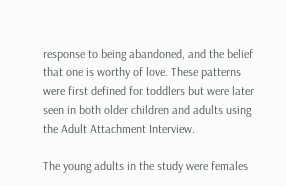response to being abandoned, and the belief that one is worthy of love. These patterns were first defined for toddlers but were later seen in both older children and adults using the Adult Attachment Interview.

The young adults in the study were females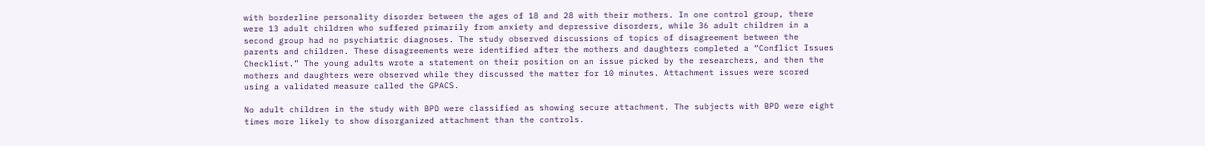with borderline personality disorder between the ages of 18 and 28 with their mothers. In one control group, there were 13 adult children who suffered primarily from anxiety and depressive disorders, while 36 adult children in a second group had no psychiatric diagnoses. The study observed discussions of topics of disagreement between the parents and children. These disagreements were identified after the mothers and daughters completed a “Conflict Issues Checklist.” The young adults wrote a statement on their position on an issue picked by the researchers, and then the mothers and daughters were observed while they discussed the matter for 10 minutes. Attachment issues were scored using a validated measure called the GPACS.

No adult children in the study with BPD were classified as showing secure attachment. The subjects with BPD were eight times more likely to show disorganized attachment than the controls.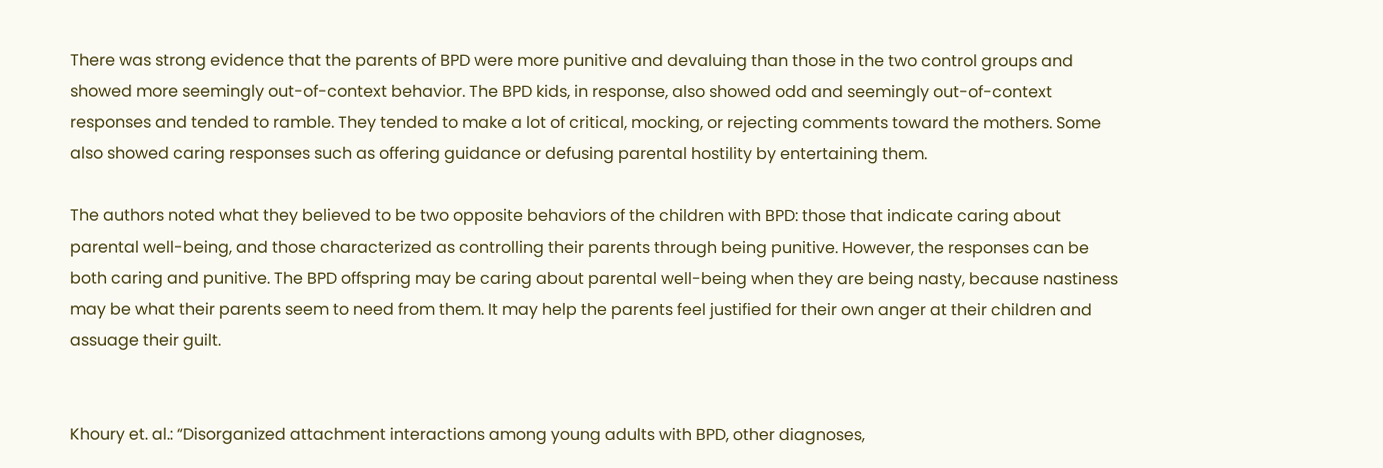There was strong evidence that the parents of BPD were more punitive and devaluing than those in the two control groups and showed more seemingly out-of-context behavior. The BPD kids, in response, also showed odd and seemingly out-of-context responses and tended to ramble. They tended to make a lot of critical, mocking, or rejecting comments toward the mothers. Some also showed caring responses such as offering guidance or defusing parental hostility by entertaining them.

The authors noted what they believed to be two opposite behaviors of the children with BPD: those that indicate caring about parental well-being, and those characterized as controlling their parents through being punitive. However, the responses can be both caring and punitive. The BPD offspring may be caring about parental well-being when they are being nasty, because nastiness may be what their parents seem to need from them. It may help the parents feel justified for their own anger at their children and assuage their guilt.


Khoury et. al.: “Disorganized attachment interactions among young adults with BPD, other diagnoses,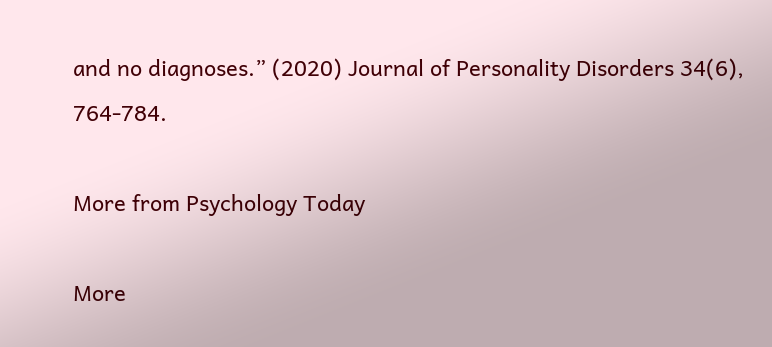and no diagnoses.” (2020) Journal of Personality Disorders 34(6), 764-784.

More from Psychology Today

More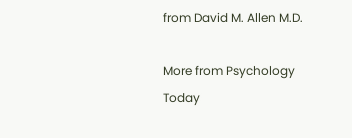from David M. Allen M.D.

More from Psychology Today